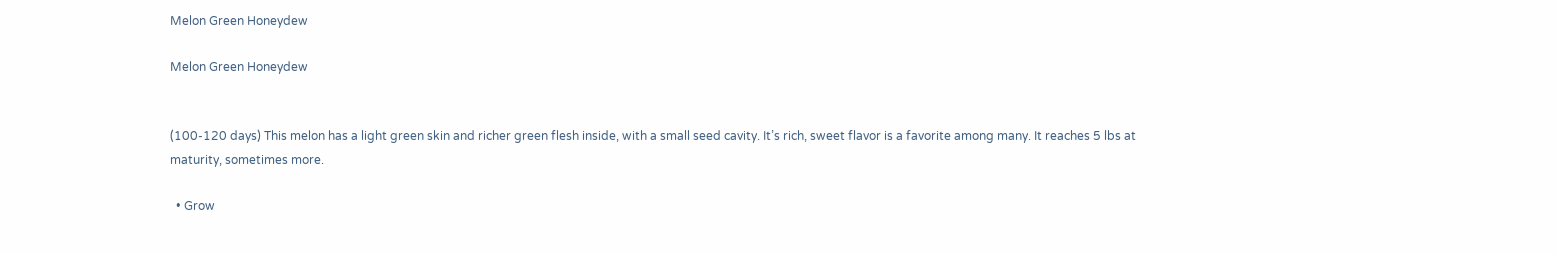Melon Green Honeydew

Melon Green Honeydew


(100-120 days) This melon has a light green skin and richer green flesh inside, with a small seed cavity. It’s rich, sweet flavor is a favorite among many. It reaches 5 lbs at maturity, sometimes more.

  • Grow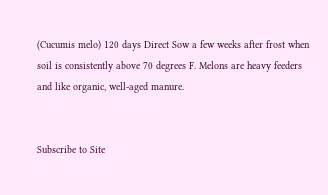(Cucumis melo) 120 days Direct Sow a few weeks after frost when soil is consistently above 70 degrees F. Melons are heavy feeders and like organic, well-aged manure.


Subscribe to Site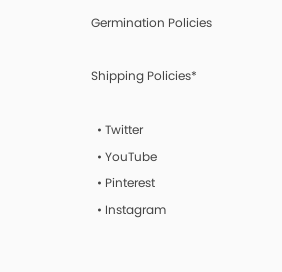Germination Policies

Shipping Policies*

  • Twitter
  • YouTube
  • Pinterest
  • Instagram